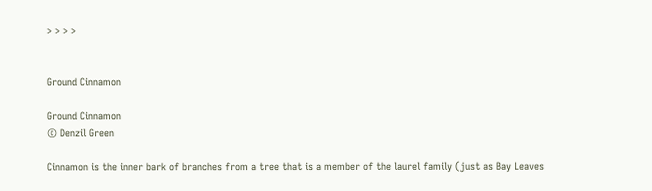> > > >


Ground Cinnamon

Ground Cinnamon
© Denzil Green

Cinnamon is the inner bark of branches from a tree that is a member of the laurel family (just as Bay Leaves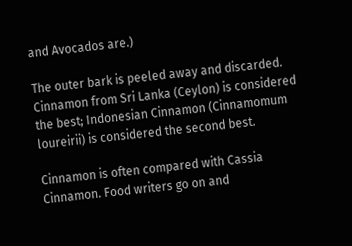and Avocados are.)

The outer bark is peeled away and discarded. Cinnamon from Sri Lanka (Ceylon) is considered the best; Indonesian Cinnamon (Cinnamomum loureirii) is considered the second best.

Cinnamon is often compared with Cassia Cinnamon. Food writers go on and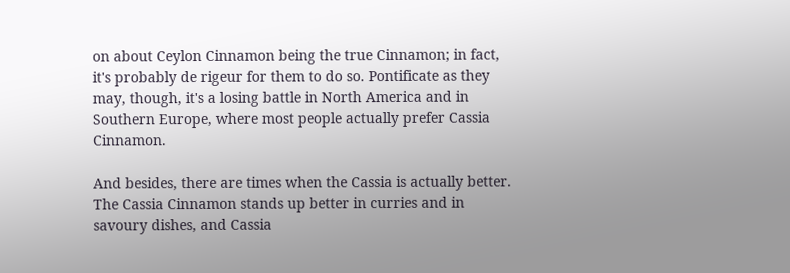on about Ceylon Cinnamon being the true Cinnamon; in fact, it's probably de rigeur for them to do so. Pontificate as they may, though, it's a losing battle in North America and in Southern Europe, where most people actually prefer Cassia Cinnamon.

And besides, there are times when the Cassia is actually better. The Cassia Cinnamon stands up better in curries and in savoury dishes, and Cassia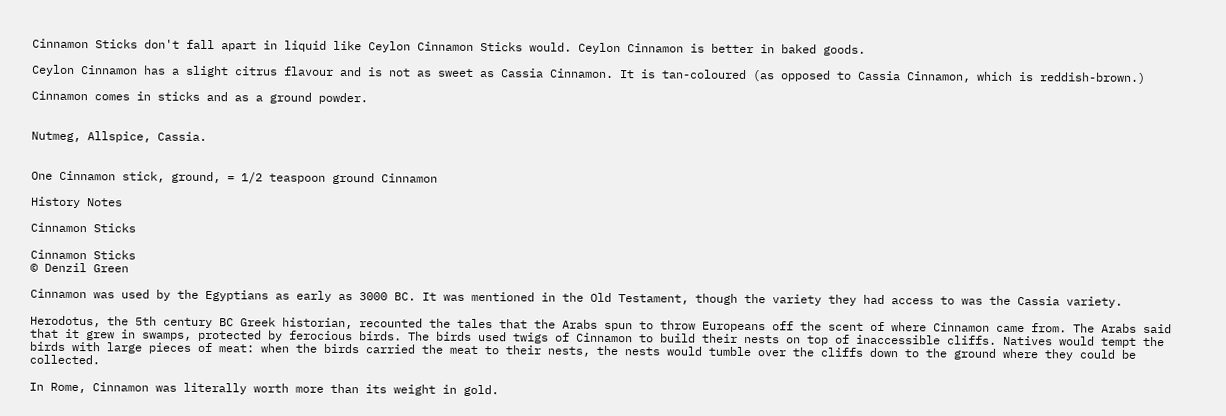Cinnamon Sticks don't fall apart in liquid like Ceylon Cinnamon Sticks would. Ceylon Cinnamon is better in baked goods.

Ceylon Cinnamon has a slight citrus flavour and is not as sweet as Cassia Cinnamon. It is tan-coloured (as opposed to Cassia Cinnamon, which is reddish-brown.)

Cinnamon comes in sticks and as a ground powder.


Nutmeg, Allspice, Cassia.


One Cinnamon stick, ground, = 1/2 teaspoon ground Cinnamon

History Notes

Cinnamon Sticks

Cinnamon Sticks
© Denzil Green

Cinnamon was used by the Egyptians as early as 3000 BC. It was mentioned in the Old Testament, though the variety they had access to was the Cassia variety.

Herodotus, the 5th century BC Greek historian, recounted the tales that the Arabs spun to throw Europeans off the scent of where Cinnamon came from. The Arabs said that it grew in swamps, protected by ferocious birds. The birds used twigs of Cinnamon to build their nests on top of inaccessible cliffs. Natives would tempt the birds with large pieces of meat: when the birds carried the meat to their nests, the nests would tumble over the cliffs down to the ground where they could be collected.

In Rome, Cinnamon was literally worth more than its weight in gold.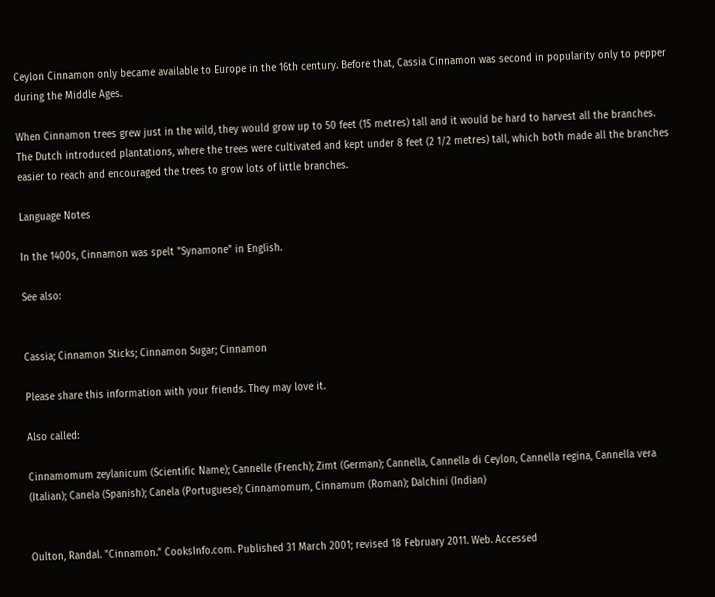Ceylon Cinnamon only became available to Europe in the 16th century. Before that, Cassia Cinnamon was second in popularity only to pepper during the Middle Ages.

When Cinnamon trees grew just in the wild, they would grow up to 50 feet (15 metres) tall and it would be hard to harvest all the branches. The Dutch introduced plantations, where the trees were cultivated and kept under 8 feet (2 1/2 metres) tall, which both made all the branches easier to reach and encouraged the trees to grow lots of little branches.

Language Notes

In the 1400s, Cinnamon was spelt "Synamone" in English.

See also:


Cassia; Cinnamon Sticks; Cinnamon Sugar; Cinnamon

Please share this information with your friends. They may love it.

Also called:

Cinnamomum zeylanicum (Scientific Name); Cannelle (French); Zimt (German); Cannella, Cannella di Ceylon, Cannella regina, Cannella vera (Italian); Canela (Spanish); Canela (Portuguese); Cinnamomum, Cinnamum (Roman); Dalchini (Indian)


Oulton, Randal. "Cinnamon." CooksInfo.com. Published 31 March 2001; revised 18 February 2011. Web. Accessed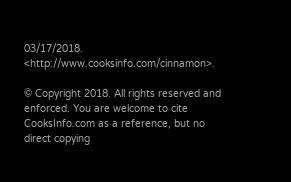03/17/2018. <http://www.cooksinfo.com/cinnamon>.

© Copyright 2018. All rights reserved and enforced. You are welcome to cite CooksInfo.com as a reference, but no direct copying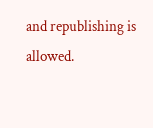and republishing is allowed.